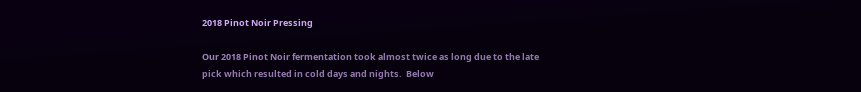2018 Pinot Noir Pressing

Our 2018 Pinot Noir fermentation took almost twice as long due to the late pick which resulted in cold days and nights.  Below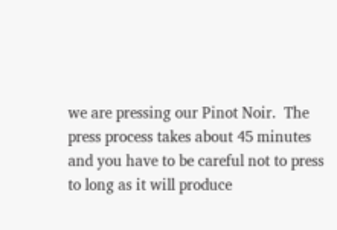we are pressing our Pinot Noir.  The press process takes about 45 minutes and you have to be careful not to press to long as it will produce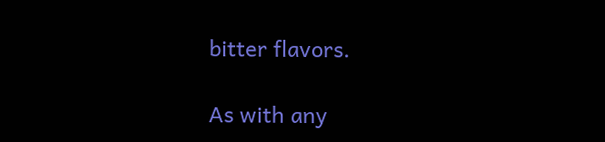bitter flavors.

As with any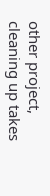other project, cleaning up takes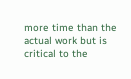more time than the actual work but is critical to the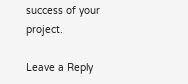success of your project.

Leave a Reply